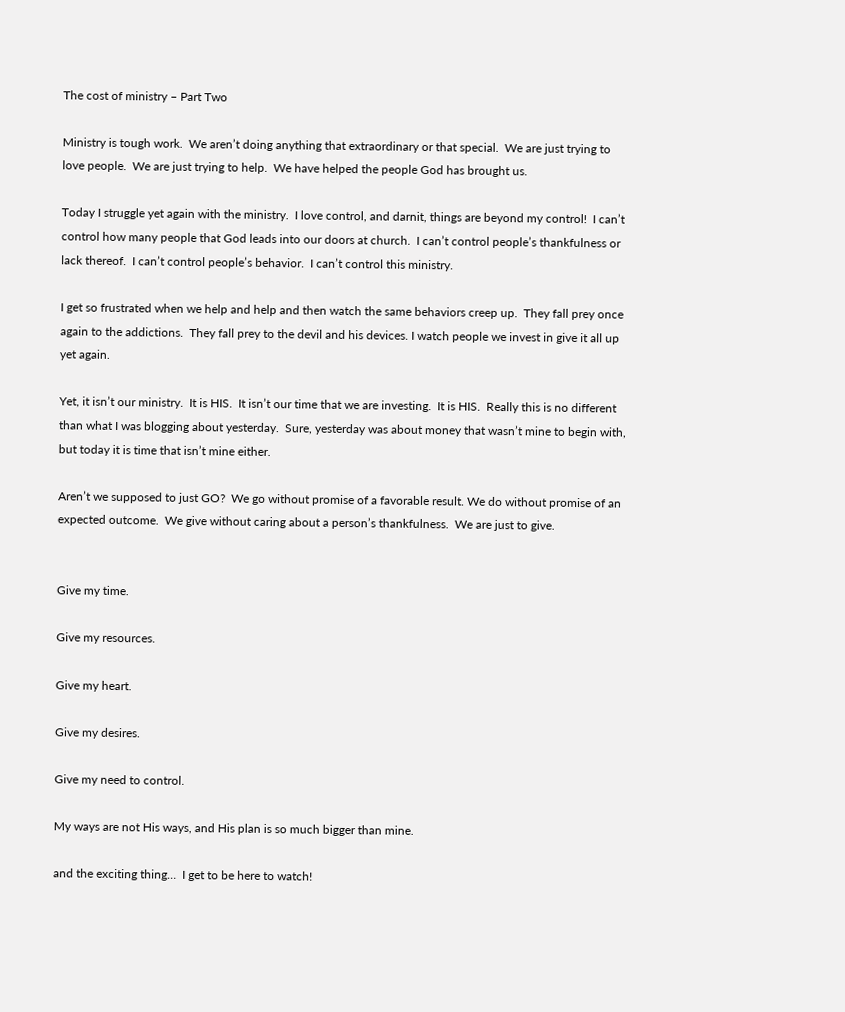The cost of ministry – Part Two

Ministry is tough work.  We aren’t doing anything that extraordinary or that special.  We are just trying to love people.  We are just trying to help.  We have helped the people God has brought us.

Today I struggle yet again with the ministry.  I love control, and darnit, things are beyond my control!  I can’t control how many people that God leads into our doors at church.  I can’t control people’s thankfulness or lack thereof.  I can’t control people’s behavior.  I can’t control this ministry.

I get so frustrated when we help and help and then watch the same behaviors creep up.  They fall prey once again to the addictions.  They fall prey to the devil and his devices. I watch people we invest in give it all up yet again.

Yet, it isn’t our ministry.  It is HIS.  It isn’t our time that we are investing.  It is HIS.  Really this is no different than what I was blogging about yesterday.  Sure, yesterday was about money that wasn’t mine to begin with, but today it is time that isn’t mine either.

Aren’t we supposed to just GO?  We go without promise of a favorable result. We do without promise of an expected outcome.  We give without caring about a person’s thankfulness.  We are just to give.


Give my time.

Give my resources.

Give my heart.

Give my desires.

Give my need to control.

My ways are not His ways, and His plan is so much bigger than mine.

and the exciting thing…  I get to be here to watch!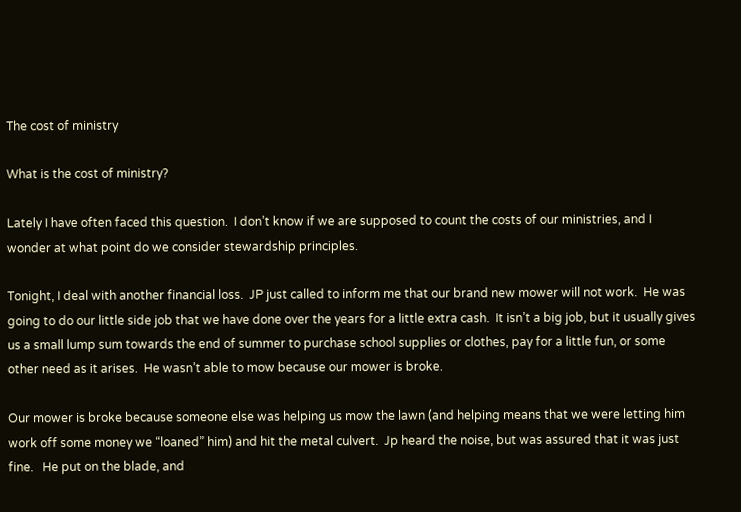The cost of ministry

What is the cost of ministry?

Lately I have often faced this question.  I don’t know if we are supposed to count the costs of our ministries, and I wonder at what point do we consider stewardship principles.

Tonight, I deal with another financial loss.  JP just called to inform me that our brand new mower will not work.  He was going to do our little side job that we have done over the years for a little extra cash.  It isn’t a big job, but it usually gives us a small lump sum towards the end of summer to purchase school supplies or clothes, pay for a little fun, or some other need as it arises.  He wasn’t able to mow because our mower is broke.

Our mower is broke because someone else was helping us mow the lawn (and helping means that we were letting him work off some money we “loaned” him) and hit the metal culvert.  Jp heard the noise, but was assured that it was just fine.   He put on the blade, and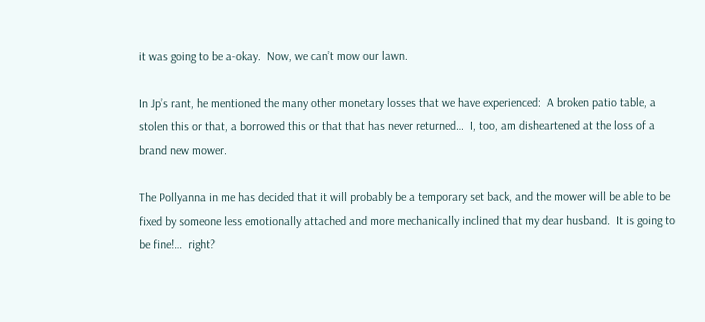it was going to be a-okay.  Now, we can’t mow our lawn.

In Jp’s rant, he mentioned the many other monetary losses that we have experienced:  A broken patio table, a stolen this or that, a borrowed this or that that has never returned…  I, too, am disheartened at the loss of a brand new mower.

The Pollyanna in me has decided that it will probably be a temporary set back, and the mower will be able to be fixed by someone less emotionally attached and more mechanically inclined that my dear husband.  It is going to be fine!…  right?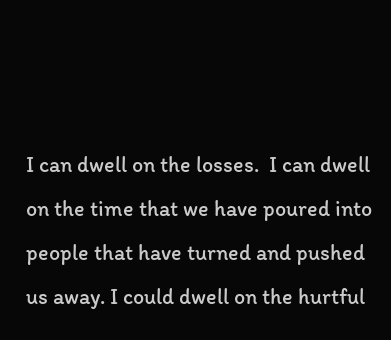I can dwell on the losses.  I can dwell on the time that we have poured into people that have turned and pushed us away. I could dwell on the hurtful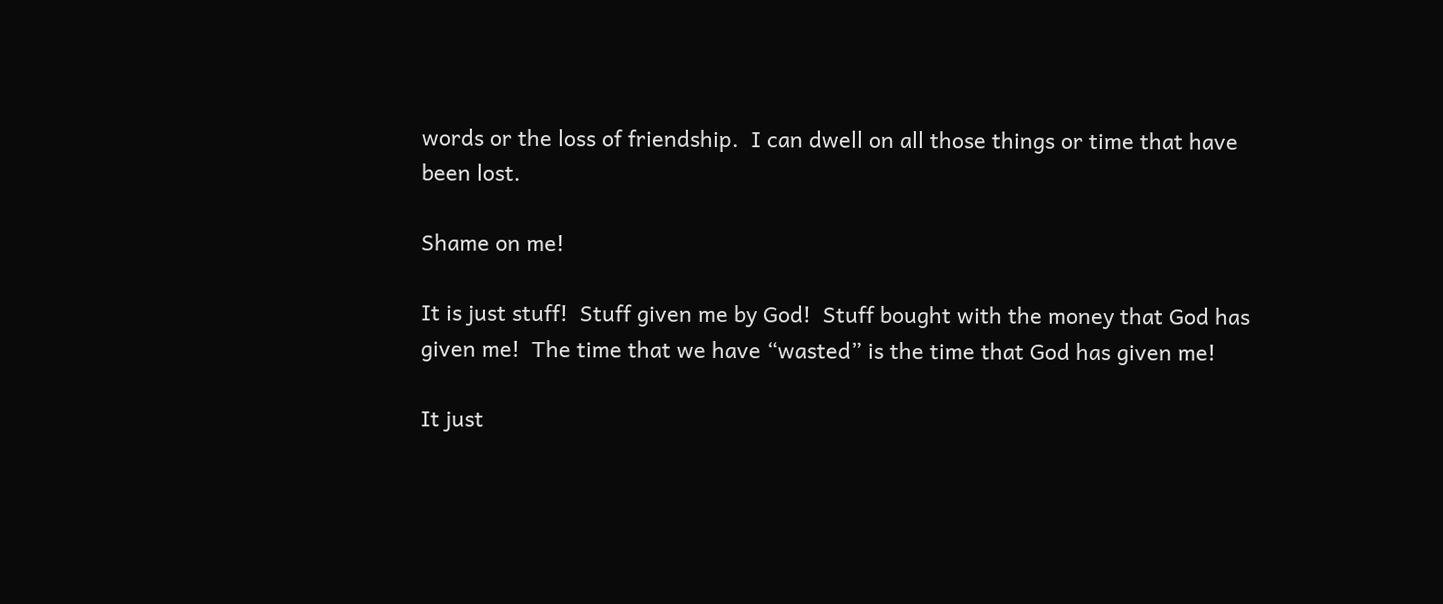words or the loss of friendship.  I can dwell on all those things or time that have been lost.

Shame on me!

It is just stuff!  Stuff given me by God!  Stuff bought with the money that God has given me!  The time that we have “wasted” is the time that God has given me!

It just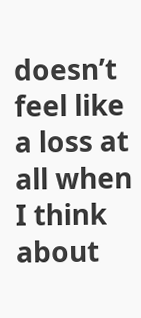doesn’t feel like a loss at all when I think about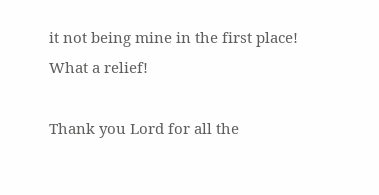it not being mine in the first place!  What a relief!

Thank you Lord for all the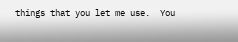things that you let me use.  You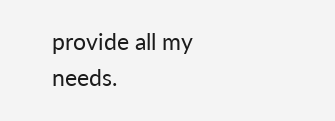provide all my needs.